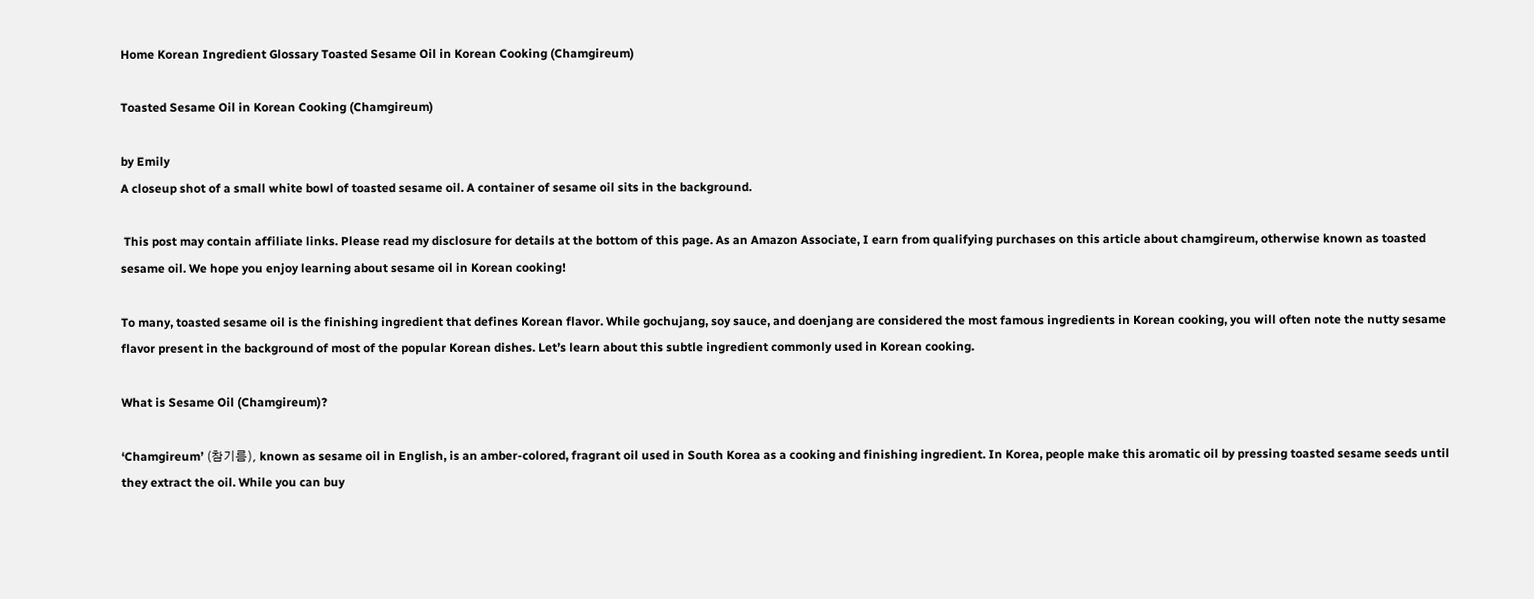Home Korean Ingredient Glossary Toasted Sesame Oil in Korean Cooking (Chamgireum)

Toasted Sesame Oil in Korean Cooking (Chamgireum)

by Emily
A closeup shot of a small white bowl of toasted sesame oil. A container of sesame oil sits in the background.

 This post may contain affiliate links. Please read my disclosure for details at the bottom of this page. As an Amazon Associate, I earn from qualifying purchases on this article about chamgireum, otherwise known as toasted sesame oil. We hope you enjoy learning about sesame oil in Korean cooking!

To many, toasted sesame oil is the finishing ingredient that defines Korean flavor. While gochujang, soy sauce, and doenjang are considered the most famous ingredients in Korean cooking, you will often note the nutty sesame flavor present in the background of most of the popular Korean dishes. Let’s learn about this subtle ingredient commonly used in Korean cooking.

What is Sesame Oil (Chamgireum)?

‘Chamgireum’ (참기름), known as sesame oil in English, is an amber-colored, fragrant oil used in South Korea as a cooking and finishing ingredient. In Korea, people make this aromatic oil by pressing toasted sesame seeds until they extract the oil. While you can buy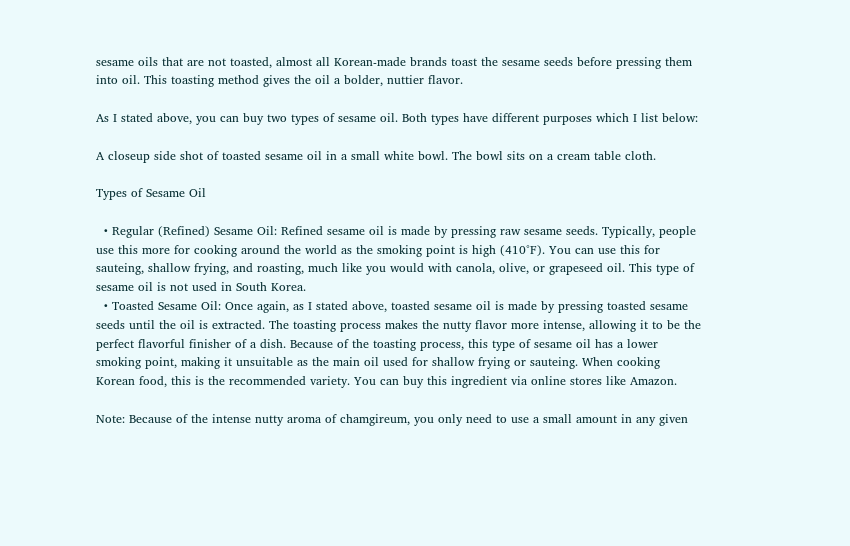sesame oils that are not toasted, almost all Korean-made brands toast the sesame seeds before pressing them into oil. This toasting method gives the oil a bolder, nuttier flavor.

As I stated above, you can buy two types of sesame oil. Both types have different purposes which I list below:

A closeup side shot of toasted sesame oil in a small white bowl. The bowl sits on a cream table cloth.

Types of Sesame Oil

  • Regular (Refined) Sesame Oil: Refined sesame oil is made by pressing raw sesame seeds. Typically, people use this more for cooking around the world as the smoking point is high (410°F). You can use this for sauteing, shallow frying, and roasting, much like you would with canola, olive, or grapeseed oil. This type of sesame oil is not used in South Korea.
  • Toasted Sesame Oil: Once again, as I stated above, toasted sesame oil is made by pressing toasted sesame seeds until the oil is extracted. The toasting process makes the nutty flavor more intense, allowing it to be the perfect flavorful finisher of a dish. Because of the toasting process, this type of sesame oil has a lower smoking point, making it unsuitable as the main oil used for shallow frying or sauteing. When cooking Korean food, this is the recommended variety. You can buy this ingredient via online stores like Amazon.

Note: Because of the intense nutty aroma of chamgireum, you only need to use a small amount in any given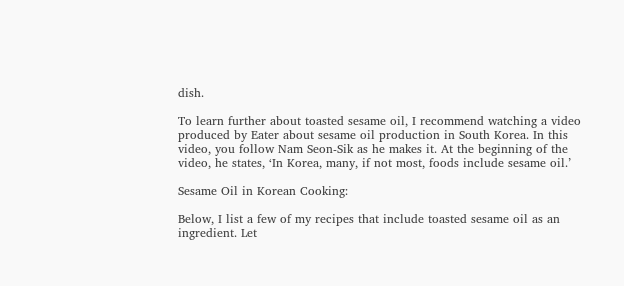dish.

To learn further about toasted sesame oil, I recommend watching a video produced by Eater about sesame oil production in South Korea. In this video, you follow Nam Seon-Sik as he makes it. At the beginning of the video, he states, ‘In Korea, many, if not most, foods include sesame oil.’

Sesame Oil in Korean Cooking:

Below, I list a few of my recipes that include toasted sesame oil as an ingredient. Let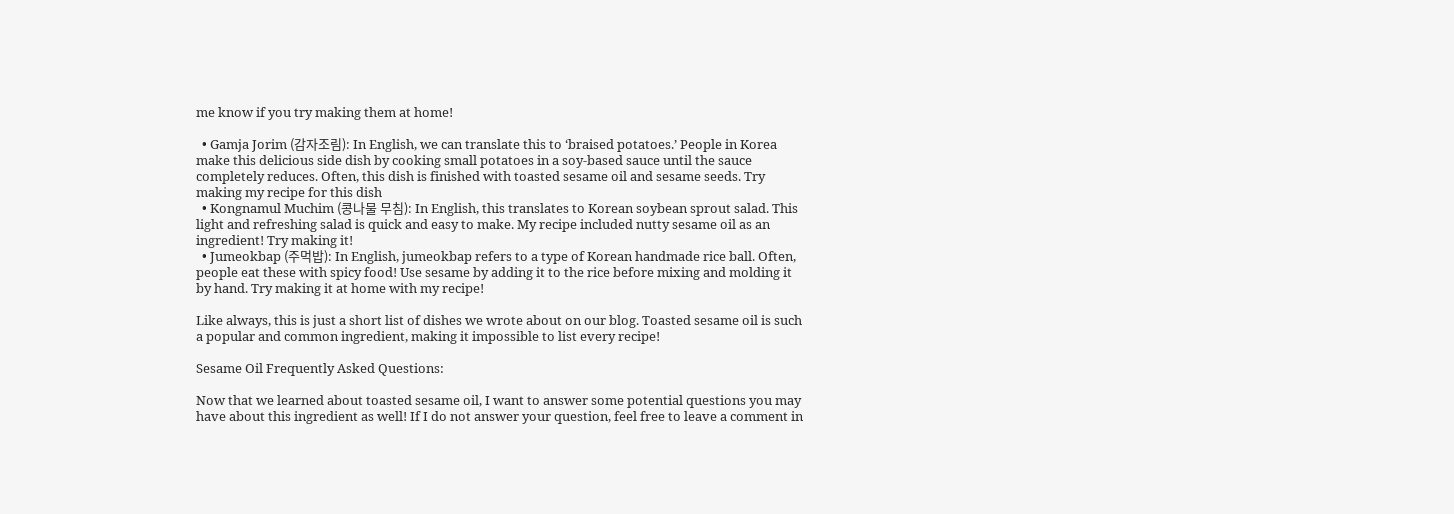me know if you try making them at home!

  • Gamja Jorim (감자조림): In English, we can translate this to ‘braised potatoes.’ People in Korea make this delicious side dish by cooking small potatoes in a soy-based sauce until the sauce completely reduces. Often, this dish is finished with toasted sesame oil and sesame seeds. Try making my recipe for this dish
  • Kongnamul Muchim (콩나물 무침): In English, this translates to Korean soybean sprout salad. This light and refreshing salad is quick and easy to make. My recipe included nutty sesame oil as an ingredient! Try making it!
  • Jumeokbap (주먹밥): In English, jumeokbap refers to a type of Korean handmade rice ball. Often, people eat these with spicy food! Use sesame by adding it to the rice before mixing and molding it by hand. Try making it at home with my recipe!

Like always, this is just a short list of dishes we wrote about on our blog. Toasted sesame oil is such a popular and common ingredient, making it impossible to list every recipe!

Sesame Oil Frequently Asked Questions:

Now that we learned about toasted sesame oil, I want to answer some potential questions you may have about this ingredient as well! If I do not answer your question, feel free to leave a comment in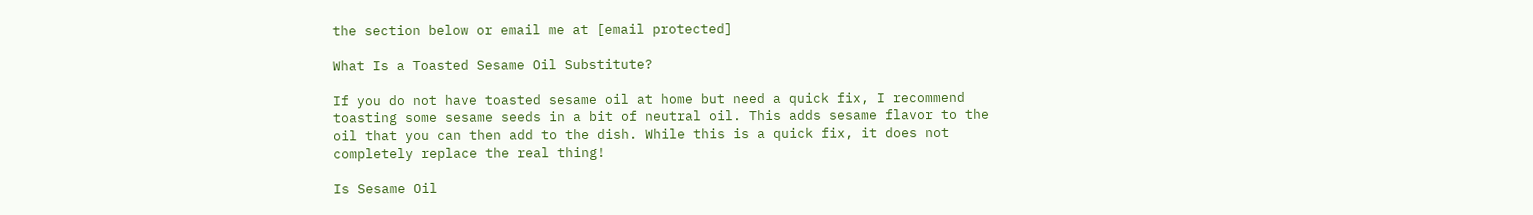the section below or email me at [email protected]

What Is a Toasted Sesame Oil Substitute?

If you do not have toasted sesame oil at home but need a quick fix, I recommend toasting some sesame seeds in a bit of neutral oil. This adds sesame flavor to the oil that you can then add to the dish. While this is a quick fix, it does not completely replace the real thing!

Is Sesame Oil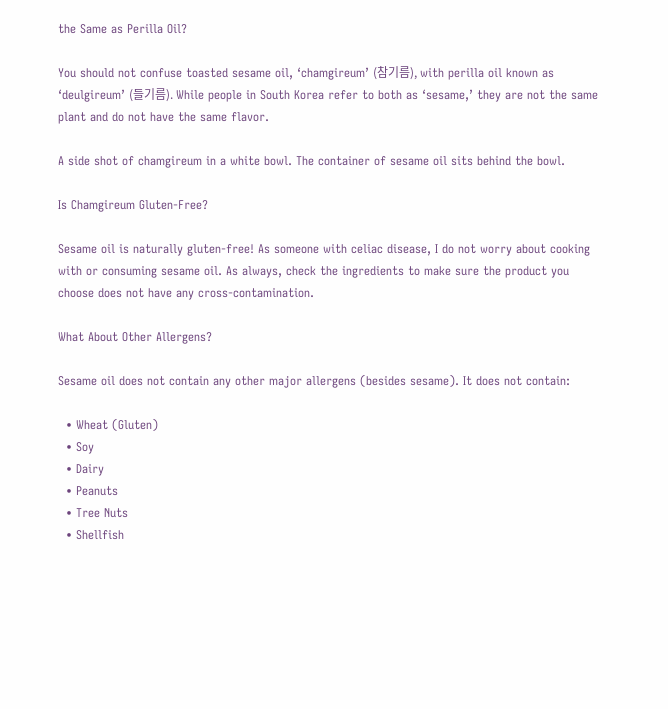the Same as Perilla Oil?

You should not confuse toasted sesame oil, ‘chamgireum’ (참기름), with perilla oil known as ‘deulgireum’ (들기름). While people in South Korea refer to both as ‘sesame,’ they are not the same plant and do not have the same flavor.

A side shot of chamgireum in a white bowl. The container of sesame oil sits behind the bowl.

Is Chamgireum Gluten-Free?

Sesame oil is naturally gluten-free! As someone with celiac disease, I do not worry about cooking with or consuming sesame oil. As always, check the ingredients to make sure the product you choose does not have any cross-contamination.

What About Other Allergens?

Sesame oil does not contain any other major allergens (besides sesame). It does not contain:

  • Wheat (Gluten)
  • Soy
  • Dairy
  • Peanuts
  • Tree Nuts
  • Shellfish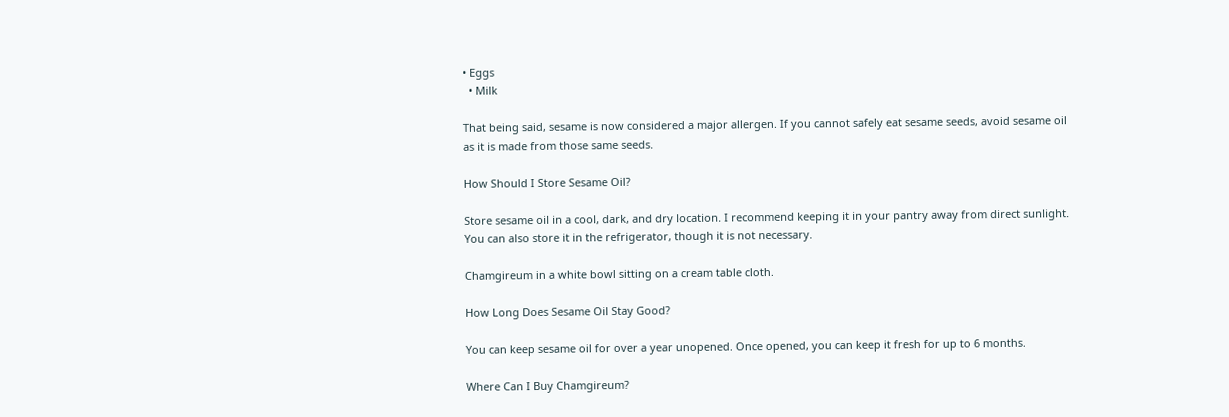• Eggs
  • Milk

That being said, sesame is now considered a major allergen. If you cannot safely eat sesame seeds, avoid sesame oil as it is made from those same seeds.

How Should I Store Sesame Oil?

Store sesame oil in a cool, dark, and dry location. I recommend keeping it in your pantry away from direct sunlight. You can also store it in the refrigerator, though it is not necessary.

Chamgireum in a white bowl sitting on a cream table cloth.

How Long Does Sesame Oil Stay Good?

You can keep sesame oil for over a year unopened. Once opened, you can keep it fresh for up to 6 months.

Where Can I Buy Chamgireum?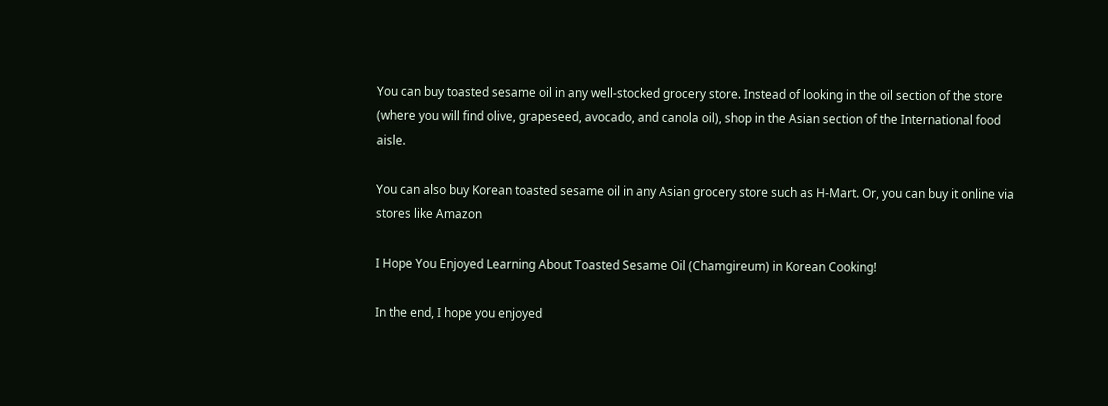You can buy toasted sesame oil in any well-stocked grocery store. Instead of looking in the oil section of the store (where you will find olive, grapeseed, avocado, and canola oil), shop in the Asian section of the International food aisle.

You can also buy Korean toasted sesame oil in any Asian grocery store such as H-Mart. Or, you can buy it online via stores like Amazon

I Hope You Enjoyed Learning About Toasted Sesame Oil (Chamgireum) in Korean Cooking!

In the end, I hope you enjoyed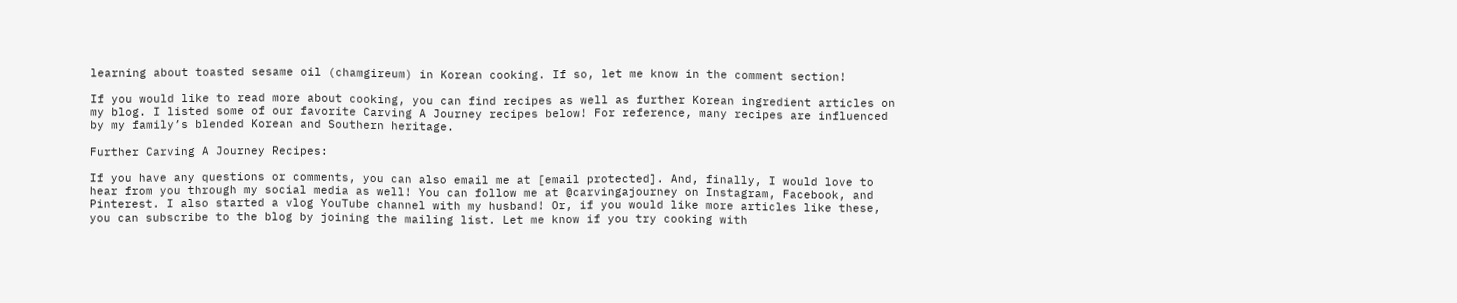learning about toasted sesame oil (chamgireum) in Korean cooking. If so, let me know in the comment section!

If you would like to read more about cooking, you can find recipes as well as further Korean ingredient articles on my blog. I listed some of our favorite Carving A Journey recipes below! For reference, many recipes are influenced by my family’s blended Korean and Southern heritage.

Further Carving A Journey Recipes:

If you have any questions or comments, you can also email me at [email protected]. And, finally, I would love to hear from you through my social media as well! You can follow me at @carvingajourney on Instagram, Facebook, and Pinterest. I also started a vlog YouTube channel with my husband! Or, if you would like more articles like these, you can subscribe to the blog by joining the mailing list. Let me know if you try cooking with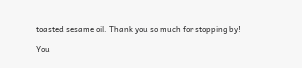toasted sesame oil. Thank you so much for stopping by!

You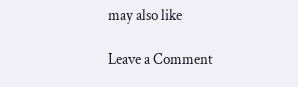may also like

Leave a Comment